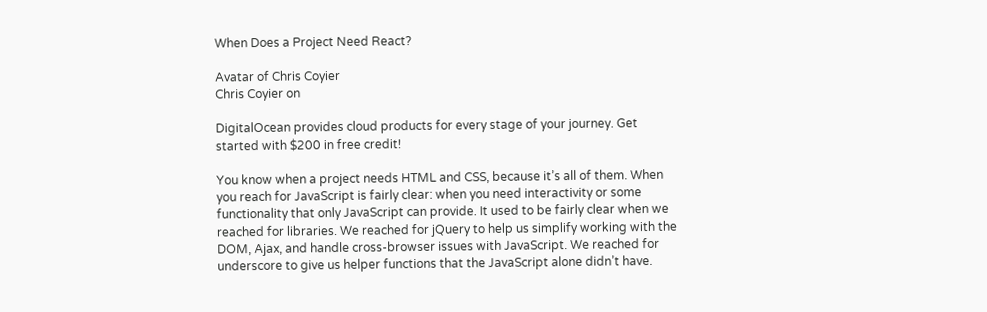When Does a Project Need React?

Avatar of Chris Coyier
Chris Coyier on

DigitalOcean provides cloud products for every stage of your journey. Get started with $200 in free credit!

You know when a project needs HTML and CSS, because it’s all of them. When you reach for JavaScript is fairly clear: when you need interactivity or some functionality that only JavaScript can provide. It used to be fairly clear when we reached for libraries. We reached for jQuery to help us simplify working with the DOM, Ajax, and handle cross-browser issues with JavaScript. We reached for underscore to give us helper functions that the JavaScript alone didn’t have.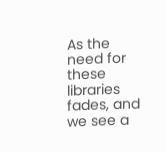As the need for these libraries fades, and we see a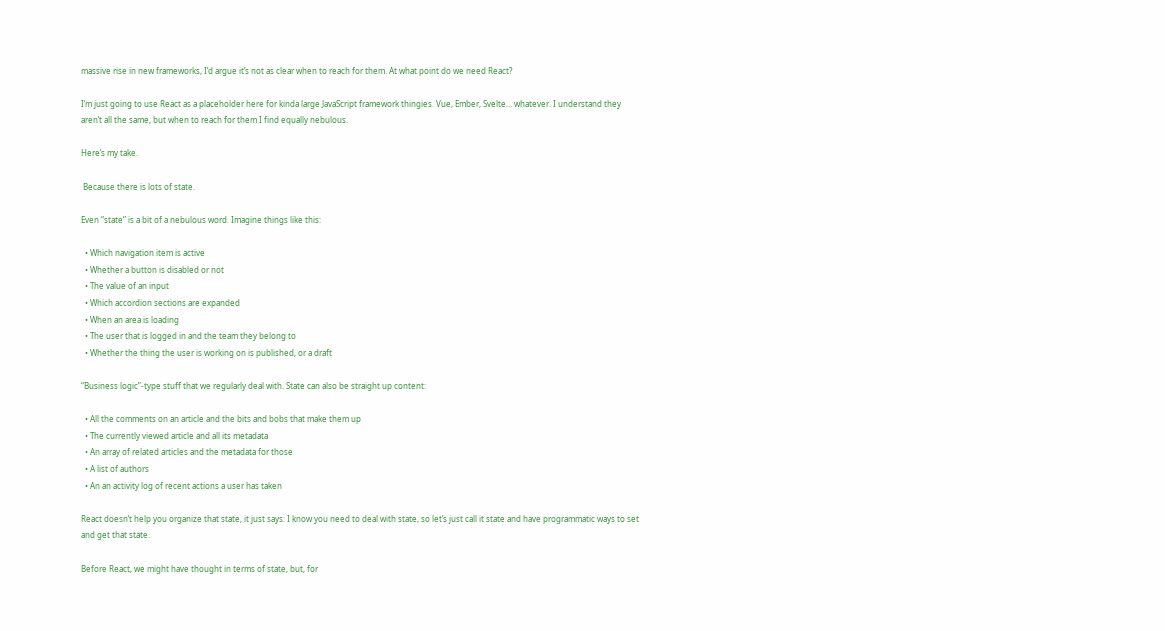massive rise in new frameworks, I’d argue it’s not as clear when to reach for them. At what point do we need React?

I’m just going to use React as a placeholder here for kinda large JavaScript framework thingies. Vue, Ember, Svelte… whatever. I understand they aren’t all the same, but when to reach for them I find equally nebulous.

Here’s my take.

 Because there is lots of state.

Even “state” is a bit of a nebulous word. Imagine things like this:

  • Which navigation item is active
  • Whether a button is disabled or not
  • The value of an input
  • Which accordion sections are expanded
  • When an area is loading
  • The user that is logged in and the team they belong to
  • Whether the thing the user is working on is published, or a draft

“Business logic”-type stuff that we regularly deal with. State can also be straight up content:

  • All the comments on an article and the bits and bobs that make them up
  • The currently viewed article and all its metadata
  • An array of related articles and the metadata for those
  • A list of authors
  • An an activity log of recent actions a user has taken

React doesn’t help you organize that state, it just says: I know you need to deal with state, so let’s just call it state and have programmatic ways to set and get that state.

Before React, we might have thought in terms of state, but, for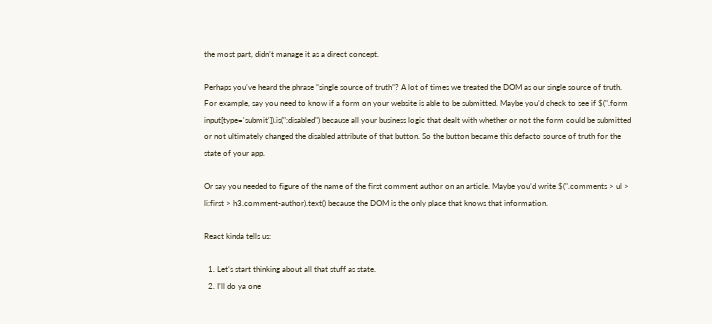the most part, didn’t manage it as a direct concept.

Perhaps you’ve heard the phrase “single source of truth”? A lot of times we treated the DOM as our single source of truth. For example, say you need to know if a form on your website is able to be submitted. Maybe you’d check to see if $(".form input[type='submit']).is(":disabled") because all your business logic that dealt with whether or not the form could be submitted or not ultimately changed the disabled attribute of that button. So the button became this defacto source of truth for the state of your app.

Or say you needed to figure of the name of the first comment author on an article. Maybe you’d write $(".comments > ul > li:first > h3.comment-author).text() because the DOM is the only place that knows that information.

React kinda tells us:

  1. Let’s start thinking about all that stuff as state.
  2. I’ll do ya one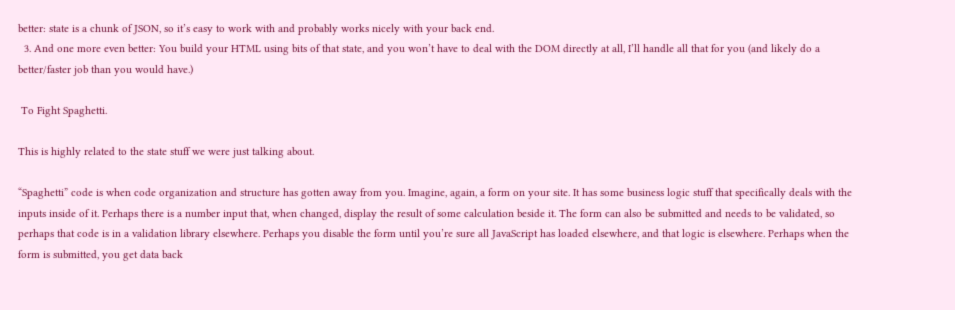better: state is a chunk of JSON, so it’s easy to work with and probably works nicely with your back end.
  3. And one more even better: You build your HTML using bits of that state, and you won’t have to deal with the DOM directly at all, I’ll handle all that for you (and likely do a better/faster job than you would have.)

 To Fight Spaghetti.

This is highly related to the state stuff we were just talking about.

“Spaghetti” code is when code organization and structure has gotten away from you. Imagine, again, a form on your site. It has some business logic stuff that specifically deals with the inputs inside of it. Perhaps there is a number input that, when changed, display the result of some calculation beside it. The form can also be submitted and needs to be validated, so perhaps that code is in a validation library elsewhere. Perhaps you disable the form until you’re sure all JavaScript has loaded elsewhere, and that logic is elsewhere. Perhaps when the form is submitted, you get data back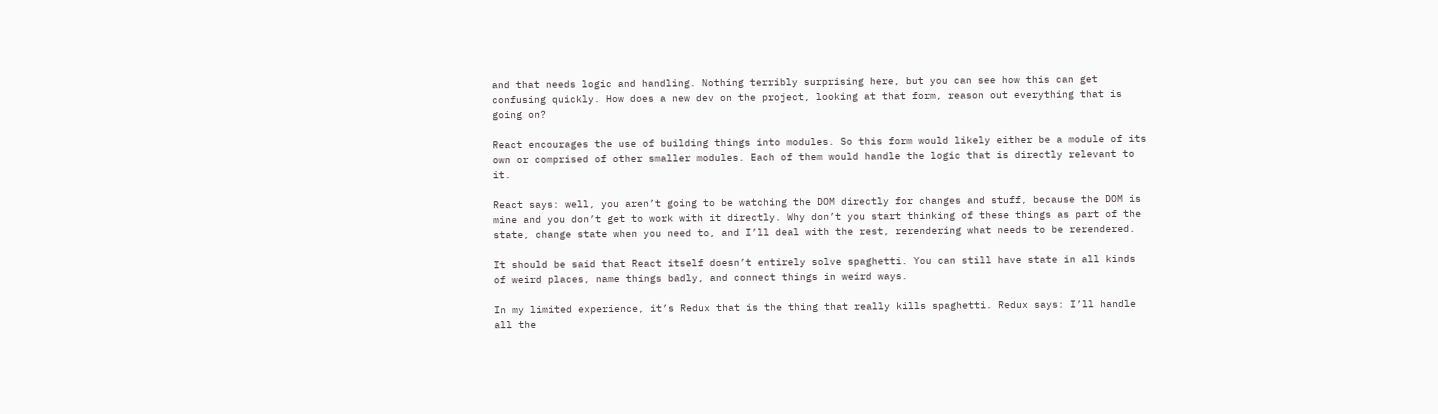and that needs logic and handling. Nothing terribly surprising here, but you can see how this can get confusing quickly. How does a new dev on the project, looking at that form, reason out everything that is going on?

React encourages the use of building things into modules. So this form would likely either be a module of its own or comprised of other smaller modules. Each of them would handle the logic that is directly relevant to it.

React says: well, you aren’t going to be watching the DOM directly for changes and stuff, because the DOM is mine and you don’t get to work with it directly. Why don’t you start thinking of these things as part of the state, change state when you need to, and I’ll deal with the rest, rerendering what needs to be rerendered.

It should be said that React itself doesn’t entirely solve spaghetti. You can still have state in all kinds of weird places, name things badly, and connect things in weird ways.

In my limited experience, it’s Redux that is the thing that really kills spaghetti. Redux says: I’ll handle all the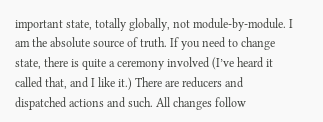important state, totally globally, not module-by-module. I am the absolute source of truth. If you need to change state, there is quite a ceremony involved (I’ve heard it called that, and I like it.) There are reducers and dispatched actions and such. All changes follow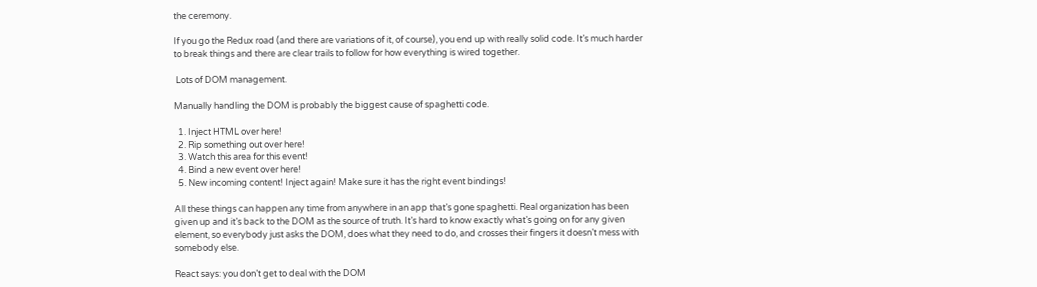the ceremony.

If you go the Redux road (and there are variations of it, of course), you end up with really solid code. It’s much harder to break things and there are clear trails to follow for how everything is wired together.

 Lots of DOM management.

Manually handling the DOM is probably the biggest cause of spaghetti code.

  1. Inject HTML over here!
  2. Rip something out over here!
  3. Watch this area for this event!
  4. Bind a new event over here!
  5. New incoming content! Inject again! Make sure it has the right event bindings!

All these things can happen any time from anywhere in an app that’s gone spaghetti. Real organization has been given up and it’s back to the DOM as the source of truth. It’s hard to know exactly what’s going on for any given element, so everybody just asks the DOM, does what they need to do, and crosses their fingers it doesn’t mess with somebody else.

React says: you don’t get to deal with the DOM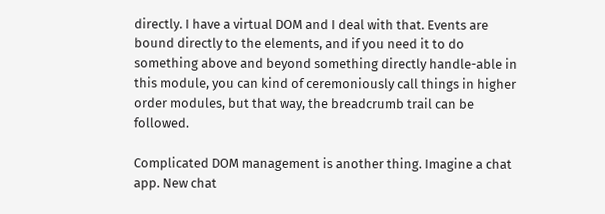directly. I have a virtual DOM and I deal with that. Events are bound directly to the elements, and if you need it to do something above and beyond something directly handle-able in this module, you can kind of ceremoniously call things in higher order modules, but that way, the breadcrumb trail can be followed.

Complicated DOM management is another thing. Imagine a chat app. New chat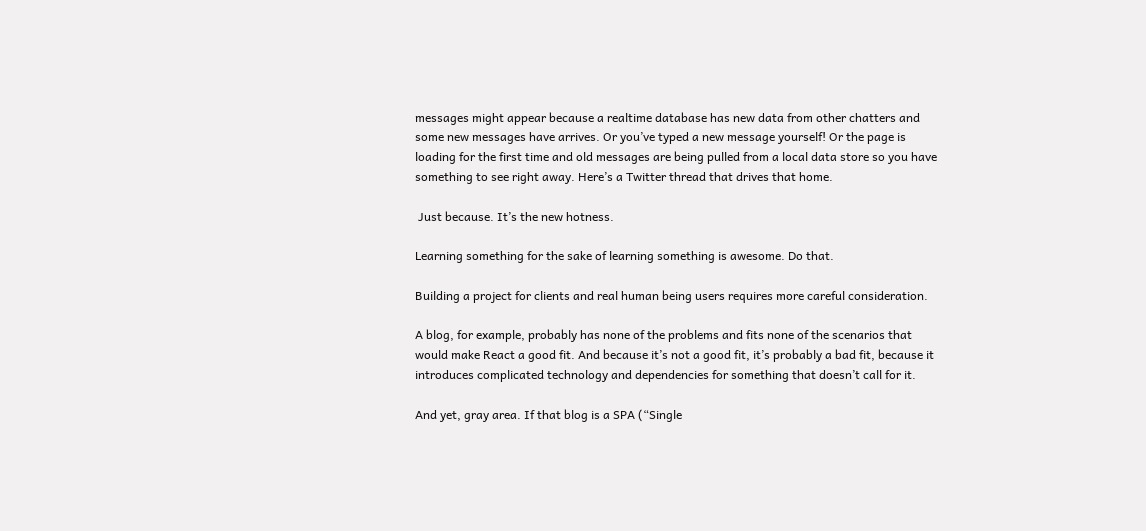messages might appear because a realtime database has new data from other chatters and some new messages have arrives. Or you’ve typed a new message yourself! Or the page is loading for the first time and old messages are being pulled from a local data store so you have something to see right away. Here’s a Twitter thread that drives that home.

 Just because. It’s the new hotness.

Learning something for the sake of learning something is awesome. Do that.

Building a project for clients and real human being users requires more careful consideration.

A blog, for example, probably has none of the problems and fits none of the scenarios that would make React a good fit. And because it’s not a good fit, it’s probably a bad fit, because it introduces complicated technology and dependencies for something that doesn’t call for it.

And yet, gray area. If that blog is a SPA (“Single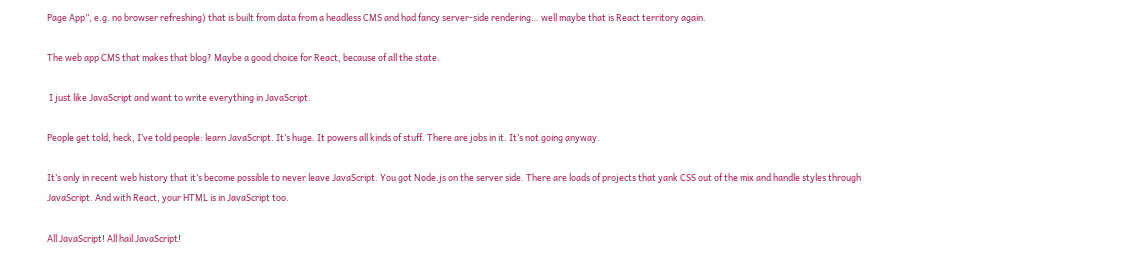Page App”, e.g. no browser refreshing) that is built from data from a headless CMS and had fancy server-side rendering… well maybe that is React territory again.

The web app CMS that makes that blog? Maybe a good choice for React, because of all the state.

 I just like JavaScript and want to write everything in JavaScript.

People get told, heck, I’ve told people: learn JavaScript. It’s huge. It powers all kinds of stuff. There are jobs in it. It’s not going anyway.

It’s only in recent web history that it’s become possible to never leave JavaScript. You got Node.js on the server side. There are loads of projects that yank CSS out of the mix and handle styles through JavaScript. And with React, your HTML is in JavaScript too.

All JavaScript! All hail JavaScript!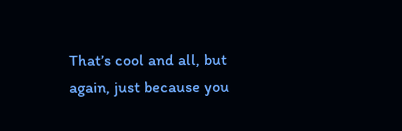That’s cool and all, but again, just because you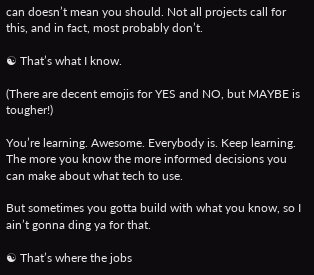can doesn’t mean you should. Not all projects call for this, and in fact, most probably don’t.

☯ That’s what I know.

(There are decent emojis for YES and NO, but MAYBE is tougher!)

You’re learning. Awesome. Everybody is. Keep learning. The more you know the more informed decisions you can make about what tech to use.

But sometimes you gotta build with what you know, so I ain’t gonna ding ya for that.

☯ That’s where the jobs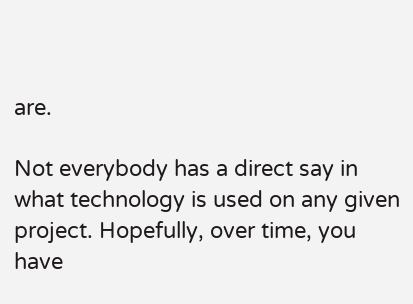are.

Not everybody has a direct say in what technology is used on any given project. Hopefully, over time, you have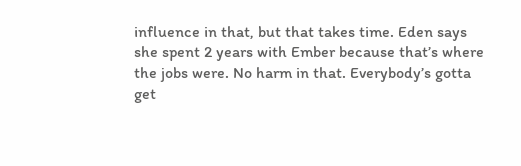influence in that, but that takes time. Eden says she spent 2 years with Ember because that’s where the jobs were. No harm in that. Everybody’s gotta get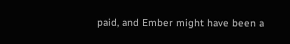paid, and Ember might have been a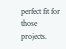perfect fit for those projects.